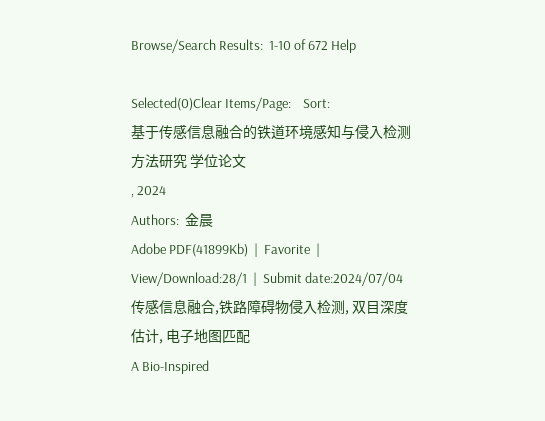Browse/Search Results:  1-10 of 672 Help

Selected(0)Clear Items/Page:    Sort:
基于传感信息融合的铁道环境感知与侵入检测方法研究 学位论文
, 2024
Authors:  金晨
Adobe PDF(41899Kb)  |  Favorite  |  View/Download:28/1  |  Submit date:2024/07/04
传感信息融合,铁路障碍物侵入检测, 双目深度估计, 电子地图匹配
A Bio-Inspired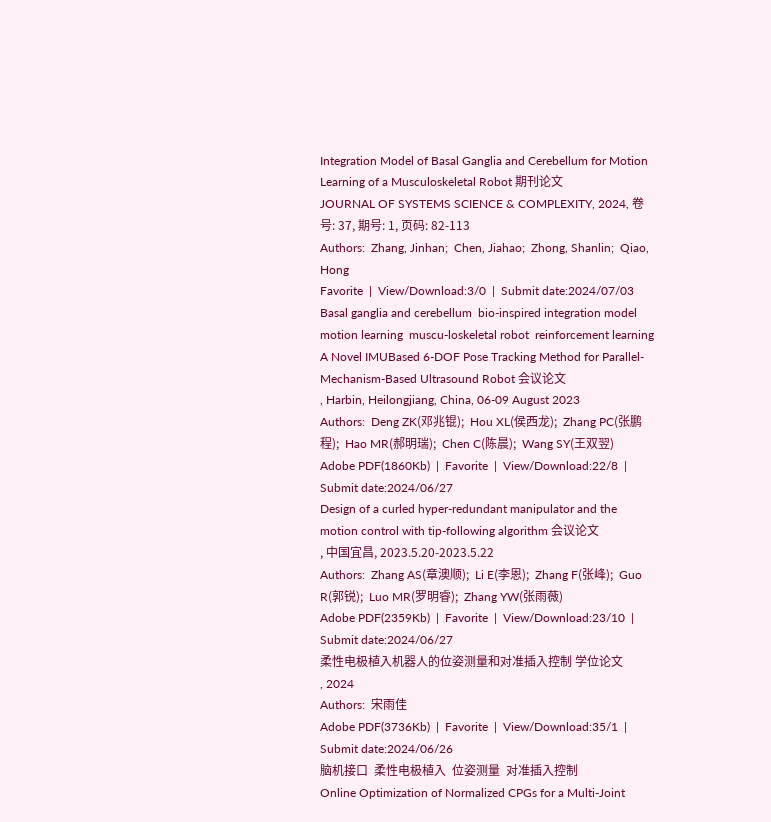Integration Model of Basal Ganglia and Cerebellum for Motion Learning of a Musculoskeletal Robot 期刊论文
JOURNAL OF SYSTEMS SCIENCE & COMPLEXITY, 2024, 卷号: 37, 期号: 1, 页码: 82-113
Authors:  Zhang, Jinhan;  Chen, Jiahao;  Zhong, Shanlin;  Qiao, Hong
Favorite  |  View/Download:3/0  |  Submit date:2024/07/03
Basal ganglia and cerebellum  bio-inspired integration model  motion learning  muscu-loskeletal robot  reinforcement learning
A Novel IMUBased 6-DOF Pose Tracking Method for Parallel-Mechanism-Based Ultrasound Robot 会议论文
, Harbin, Heilongjiang, China, 06-09 August 2023
Authors:  Deng ZK(邓兆锟);  Hou XL(侯西龙);  Zhang PC(张鹏程);  Hao MR(郝明瑞);  Chen C(陈晨);  Wang SY(王双翌)
Adobe PDF(1860Kb)  |  Favorite  |  View/Download:22/8  |  Submit date:2024/06/27
Design of a curled hyper-redundant manipulator and the motion control with tip-following algorithm 会议论文
, 中国宜昌, 2023.5.20-2023.5.22
Authors:  Zhang AS(章澳顺);  Li E(李恩);  Zhang F(张峰);  Guo R(郭锐);  Luo MR(罗明睿);  Zhang YW(张雨薇)
Adobe PDF(2359Kb)  |  Favorite  |  View/Download:23/10  |  Submit date:2024/06/27
柔性电极植入机器人的位姿测量和对准插入控制 学位论文
, 2024
Authors:  宋雨佳
Adobe PDF(3736Kb)  |  Favorite  |  View/Download:35/1  |  Submit date:2024/06/26
脑机接口  柔性电极植入  位姿测量  对准插入控制
Online Optimization of Normalized CPGs for a Multi-Joint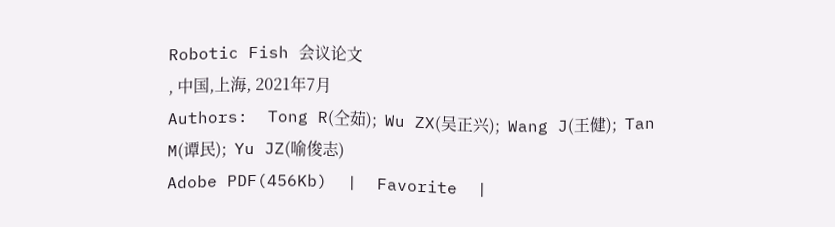Robotic Fish 会议论文
, 中国,上海, 2021年7月
Authors:  Tong R(仝茹);  Wu ZX(吴正兴);  Wang J(王健);  Tan M(谭民);  Yu JZ(喻俊志)
Adobe PDF(456Kb)  |  Favorite  |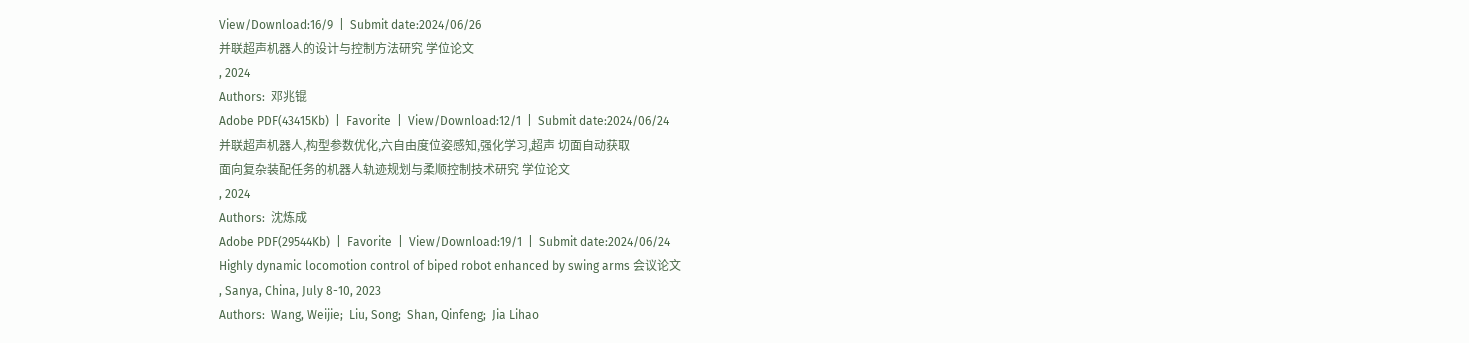View/Download:16/9  |  Submit date:2024/06/26
并联超声机器人的设计与控制方法研究 学位论文
, 2024
Authors:  邓兆锟
Adobe PDF(43415Kb)  |  Favorite  |  View/Download:12/1  |  Submit date:2024/06/24
并联超声机器人,构型参数优化,六自由度位姿感知,强化学习,超声 切面自动获取
面向复杂装配任务的机器人轨迹规划与柔顺控制技术研究 学位论文
, 2024
Authors:  沈炼成
Adobe PDF(29544Kb)  |  Favorite  |  View/Download:19/1  |  Submit date:2024/06/24
Highly dynamic locomotion control of biped robot enhanced by swing arms 会议论文
, Sanya, China, July 8-10, 2023
Authors:  Wang, Weijie;  Liu, Song;  Shan, Qinfeng;  Jia Lihao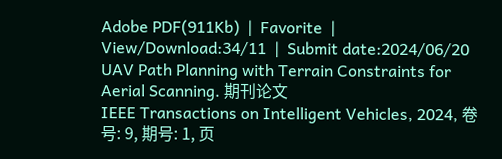Adobe PDF(911Kb)  |  Favorite  |  View/Download:34/11  |  Submit date:2024/06/20
UAV Path Planning with Terrain Constraints for Aerial Scanning. 期刊论文
IEEE Transactions on Intelligent Vehicles, 2024, 卷号: 9, 期号: 1, 页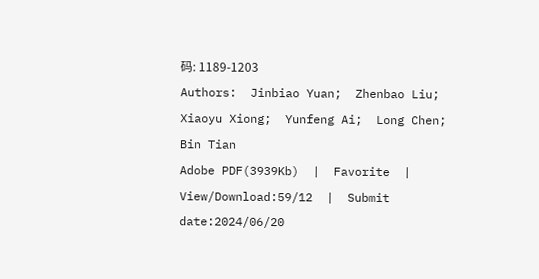码: 1189-1203
Authors:  Jinbiao Yuan;  Zhenbao Liu;  Xiaoyu Xiong;  Yunfeng Ai;  Long Chen;  Bin Tian
Adobe PDF(3939Kb)  |  Favorite  |  View/Download:59/12  |  Submit date:2024/06/20